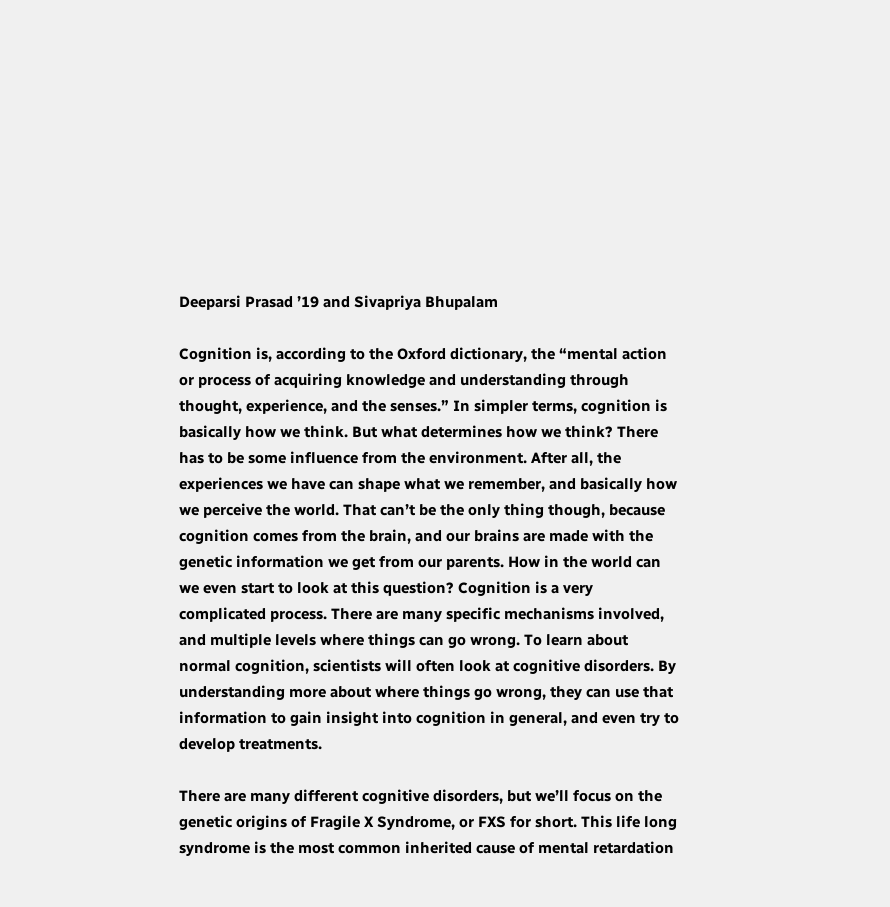Deeparsi Prasad ’19 and Sivapriya Bhupalam

Cognition is, according to the Oxford dictionary, the “mental action or process of acquiring knowledge and understanding through thought, experience, and the senses.” In simpler terms, cognition is basically how we think. But what determines how we think? There has to be some influence from the environment. After all, the experiences we have can shape what we remember, and basically how we perceive the world. That can’t be the only thing though, because cognition comes from the brain, and our brains are made with the genetic information we get from our parents. How in the world can we even start to look at this question? Cognition is a very complicated process. There are many specific mechanisms involved, and multiple levels where things can go wrong. To learn about normal cognition, scientists will often look at cognitive disorders. By understanding more about where things go wrong, they can use that information to gain insight into cognition in general, and even try to develop treatments.

There are many different cognitive disorders, but we’ll focus on the genetic origins of Fragile X Syndrome, or FXS for short. This life long syndrome is the most common inherited cause of mental retardation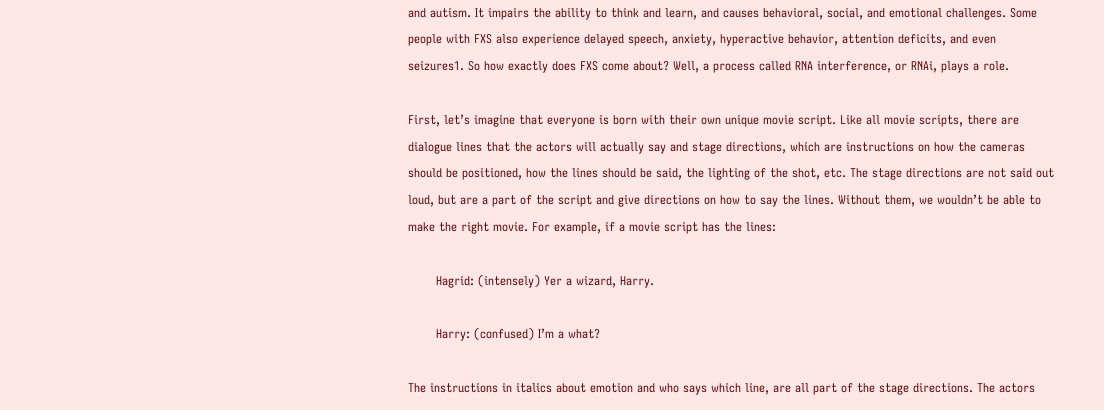and autism. It impairs the ability to think and learn, and causes behavioral, social, and emotional challenges. Some people with FXS also experience delayed speech, anxiety, hyperactive behavior, attention deficits, and even seizures1. So how exactly does FXS come about? Well, a process called RNA interference, or RNAi, plays a role.

First, let’s imagine that everyone is born with their own unique movie script. Like all movie scripts, there are dialogue lines that the actors will actually say and stage directions, which are instructions on how the cameras should be positioned, how the lines should be said, the lighting of the shot, etc. The stage directions are not said out loud, but are a part of the script and give directions on how to say the lines. Without them, we wouldn’t be able to make the right movie. For example, if a movie script has the lines:

       Hagrid: (intensely) Yer a wizard, Harry.

       Harry: (confused) I’m a what?

The instructions in italics about emotion and who says which line, are all part of the stage directions. The actors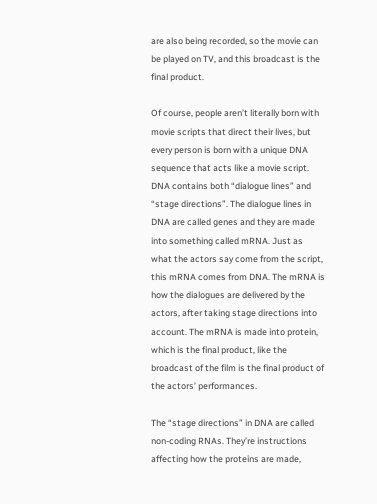are also being recorded, so the movie can be played on TV, and this broadcast is the final product.

Of course, people aren’t literally born with movie scripts that direct their lives, but every person is born with a unique DNA sequence that acts like a movie script. DNA contains both “dialogue lines” and “stage directions”. The dialogue lines in DNA are called genes and they are made into something called mRNA. Just as what the actors say come from the script, this mRNA comes from DNA. The mRNA is how the dialogues are delivered by the actors, after taking stage directions into account. The mRNA is made into protein, which is the final product, like the broadcast of the film is the final product of the actors’ performances.

The “stage directions” in DNA are called non-coding RNAs. They’re instructions affecting how the proteins are made,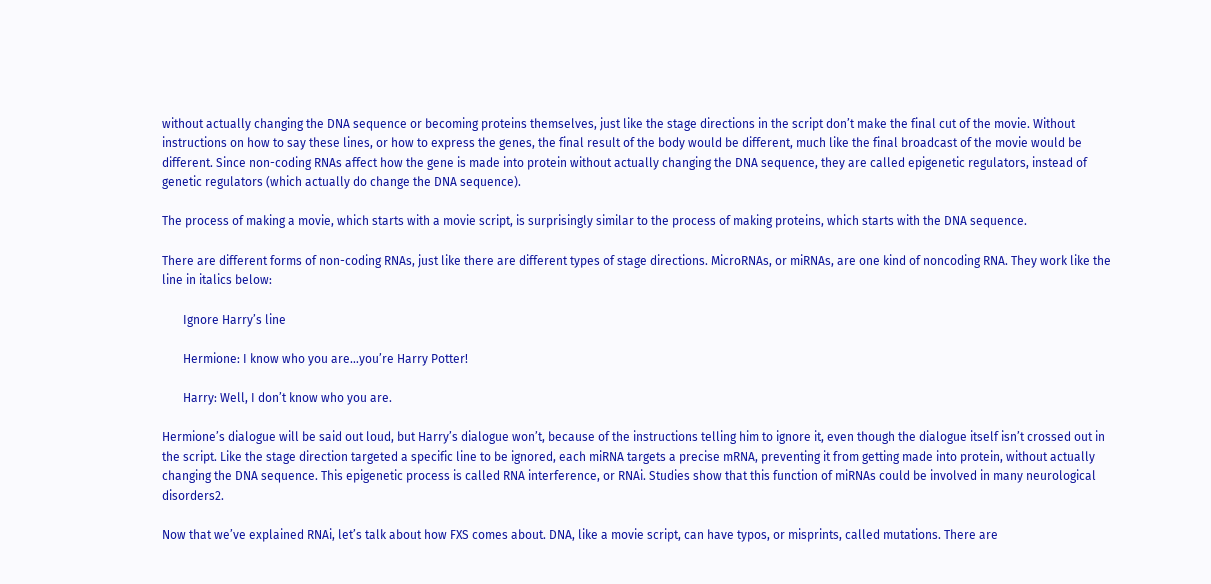without actually changing the DNA sequence or becoming proteins themselves, just like the stage directions in the script don’t make the final cut of the movie. Without instructions on how to say these lines, or how to express the genes, the final result of the body would be different, much like the final broadcast of the movie would be different. Since non-coding RNAs affect how the gene is made into protein without actually changing the DNA sequence, they are called epigenetic regulators, instead of genetic regulators (which actually do change the DNA sequence).

The process of making a movie, which starts with a movie script, is surprisingly similar to the process of making proteins, which starts with the DNA sequence.

There are different forms of non-coding RNAs, just like there are different types of stage directions. MicroRNAs, or miRNAs, are one kind of noncoding RNA. They work like the line in italics below:

       Ignore Harry’s line

       Hermione: I know who you are…you’re Harry Potter!

       Harry: Well, I don’t know who you are.

Hermione’s dialogue will be said out loud, but Harry’s dialogue won’t, because of the instructions telling him to ignore it, even though the dialogue itself isn’t crossed out in the script. Like the stage direction targeted a specific line to be ignored, each miRNA targets a precise mRNA, preventing it from getting made into protein, without actually changing the DNA sequence. This epigenetic process is called RNA interference, or RNAi. Studies show that this function of miRNAs could be involved in many neurological disorders2.

Now that we’ve explained RNAi, let’s talk about how FXS comes about. DNA, like a movie script, can have typos, or misprints, called mutations. There are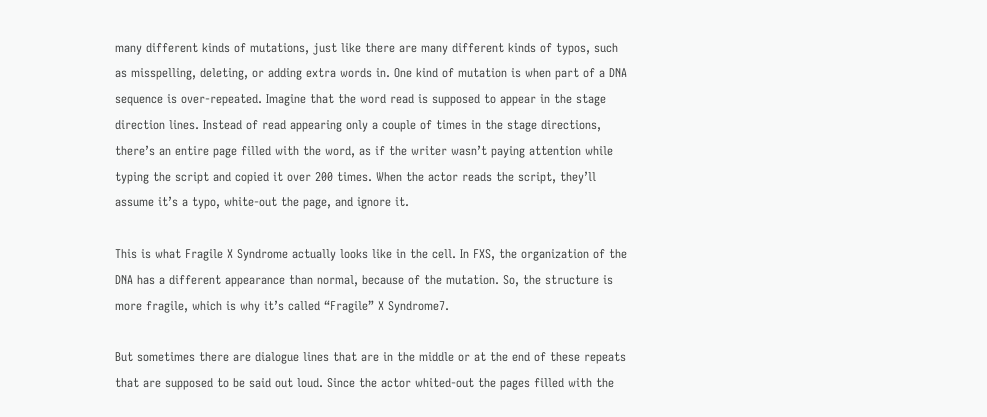many different kinds of mutations, just like there are many different kinds of typos, such as misspelling, deleting, or adding extra words in. One kind of mutation is when part of a DNA sequence is over-repeated. Imagine that the word read is supposed to appear in the stage direction lines. Instead of read appearing only a couple of times in the stage directions, there’s an entire page filled with the word, as if the writer wasn’t paying attention while typing the script and copied it over 200 times. When the actor reads the script, they’ll assume it’s a typo, white-out the page, and ignore it.

This is what Fragile X Syndrome actually looks like in the cell. In FXS, the organization of the DNA has a different appearance than normal, because of the mutation. So, the structure is more fragile, which is why it’s called “Fragile” X Syndrome7.

But sometimes there are dialogue lines that are in the middle or at the end of these repeats that are supposed to be said out loud. Since the actor whited-out the pages filled with the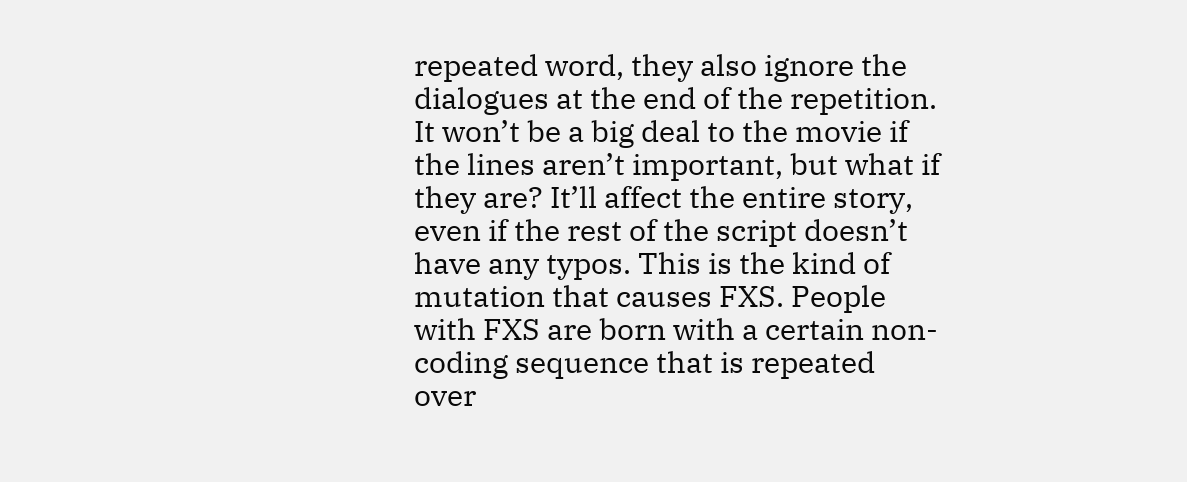repeated word, they also ignore the dialogues at the end of the repetition. It won’t be a big deal to the movie if the lines aren’t important, but what if they are? It’ll affect the entire story, even if the rest of the script doesn’t have any typos. This is the kind of mutation that causes FXS. People with FXS are born with a certain non-coding sequence that is repeated over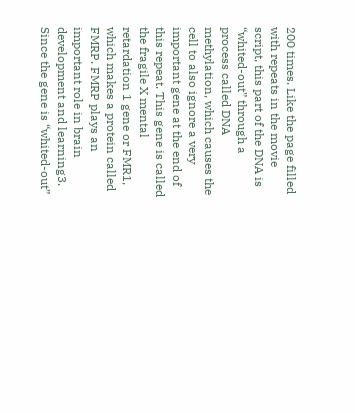200 times. Like the page filled with repeats in the movie script, this part of the DNA is “whited-out” through a process called DNA methylation, which causes the cell to also ignore a very important gene at the end of this repeat. This gene is called the fragile X mental retardation 1 gene or FMR1, which makes a protein called FMRP. FMRP plays an important role in brain development and learning3. Since the gene is “whited-out”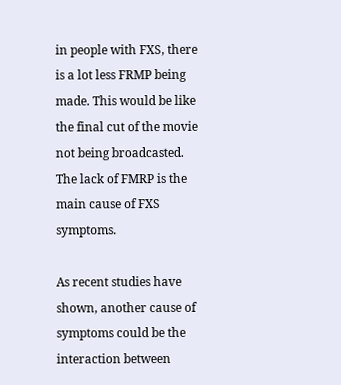in people with FXS, there is a lot less FRMP being made. This would be like the final cut of the movie not being broadcasted. The lack of FMRP is the main cause of FXS symptoms.

As recent studies have shown, another cause of symptoms could be the interaction between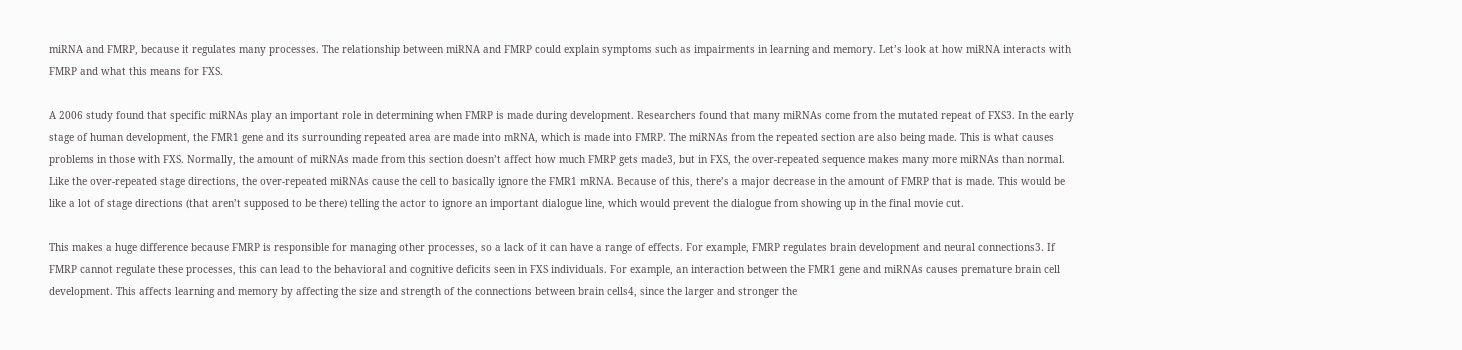miRNA and FMRP, because it regulates many processes. The relationship between miRNA and FMRP could explain symptoms such as impairments in learning and memory. Let’s look at how miRNA interacts with FMRP and what this means for FXS.

A 2006 study found that specific miRNAs play an important role in determining when FMRP is made during development. Researchers found that many miRNAs come from the mutated repeat of FXS3. In the early stage of human development, the FMR1 gene and its surrounding repeated area are made into mRNA, which is made into FMRP. The miRNAs from the repeated section are also being made. This is what causes problems in those with FXS. Normally, the amount of miRNAs made from this section doesn’t affect how much FMRP gets made3, but in FXS, the over-repeated sequence makes many more miRNAs than normal. Like the over-repeated stage directions, the over-repeated miRNAs cause the cell to basically ignore the FMR1 mRNA. Because of this, there’s a major decrease in the amount of FMRP that is made. This would be like a lot of stage directions (that aren’t supposed to be there) telling the actor to ignore an important dialogue line, which would prevent the dialogue from showing up in the final movie cut.

This makes a huge difference because FMRP is responsible for managing other processes, so a lack of it can have a range of effects. For example, FMRP regulates brain development and neural connections3. If FMRP cannot regulate these processes, this can lead to the behavioral and cognitive deficits seen in FXS individuals. For example, an interaction between the FMR1 gene and miRNAs causes premature brain cell development. This affects learning and memory by affecting the size and strength of the connections between brain cells4, since the larger and stronger the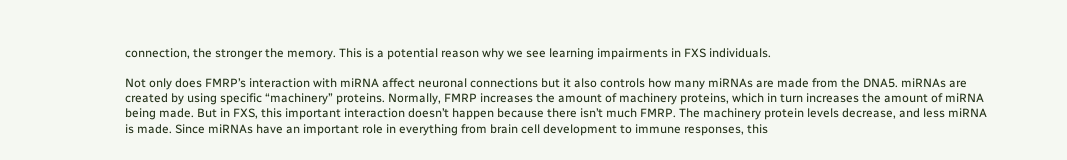connection, the stronger the memory. This is a potential reason why we see learning impairments in FXS individuals.

Not only does FMRP’s interaction with miRNA affect neuronal connections but it also controls how many miRNAs are made from the DNA5. miRNAs are created by using specific “machinery” proteins. Normally, FMRP increases the amount of machinery proteins, which in turn increases the amount of miRNA being made. But in FXS, this important interaction doesn’t happen because there isn’t much FMRP. The machinery protein levels decrease, and less miRNA is made. Since miRNAs have an important role in everything from brain cell development to immune responses, this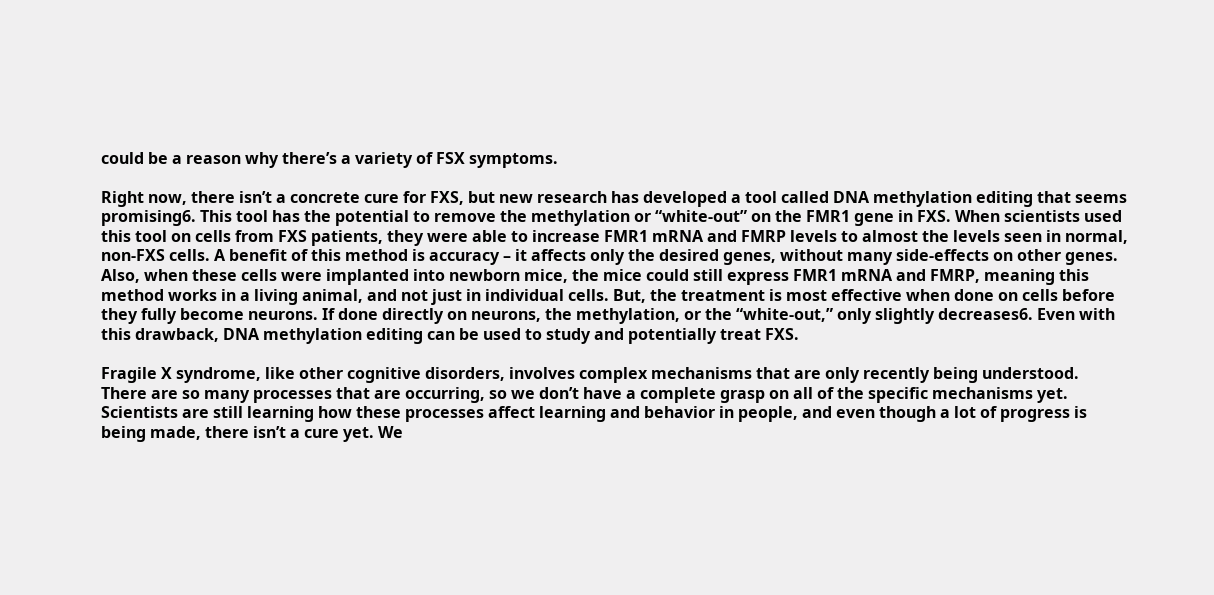could be a reason why there’s a variety of FSX symptoms.

Right now, there isn’t a concrete cure for FXS, but new research has developed a tool called DNA methylation editing that seems promising6. This tool has the potential to remove the methylation or “white-out” on the FMR1 gene in FXS. When scientists used this tool on cells from FXS patients, they were able to increase FMR1 mRNA and FMRP levels to almost the levels seen in normal, non-FXS cells. A benefit of this method is accuracy – it affects only the desired genes, without many side-effects on other genes. Also, when these cells were implanted into newborn mice, the mice could still express FMR1 mRNA and FMRP, meaning this method works in a living animal, and not just in individual cells. But, the treatment is most effective when done on cells before they fully become neurons. If done directly on neurons, the methylation, or the “white-out,” only slightly decreases6. Even with this drawback, DNA methylation editing can be used to study and potentially treat FXS.

Fragile X syndrome, like other cognitive disorders, involves complex mechanisms that are only recently being understood. There are so many processes that are occurring, so we don’t have a complete grasp on all of the specific mechanisms yet. Scientists are still learning how these processes affect learning and behavior in people, and even though a lot of progress is being made, there isn’t a cure yet. We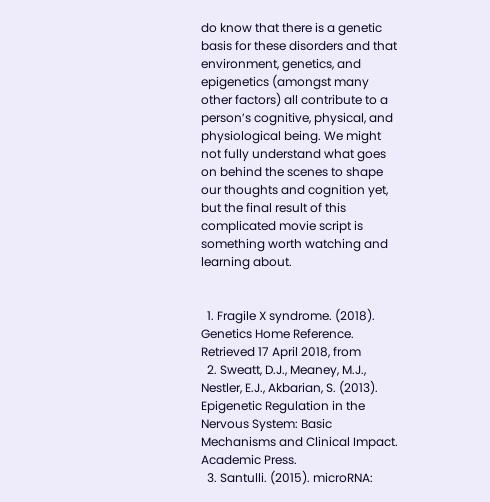do know that there is a genetic basis for these disorders and that environment, genetics, and epigenetics (amongst many other factors) all contribute to a person’s cognitive, physical, and physiological being. We might not fully understand what goes on behind the scenes to shape our thoughts and cognition yet, but the final result of this complicated movie script is something worth watching and learning about.


  1. Fragile X syndrome. (2018). Genetics Home Reference. Retrieved 17 April 2018, from
  2. Sweatt, D.J., Meaney, M.J., Nestler, E.J., Akbarian, S. (2013). Epigenetic Regulation in the Nervous System: Basic Mechanisms and Clinical Impact. Academic Press.
  3. Santulli. (2015). microRNA: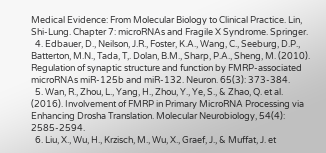Medical Evidence: From Molecular Biology to Clinical Practice. Lin, Shi-Lung. Chapter 7: microRNAs and Fragile X Syndrome. Springer.
  4. Edbauer, D., Neilson, J.R., Foster, K.A., Wang, C., Seeburg, D.P., Batterton, M.N., Tada, T,. Dolan, B.M., Sharp, P.A., Sheng, M. (2010). Regulation of synaptic structure and function by FMRP-associated microRNAs miR-125b and miR-132. Neuron. 65(3): 373-384.
  5. Wan, R., Zhou, L., Yang, H., Zhou, Y., Ye, S., & Zhao, Q. et al. (2016). Involvement of FMRP in Primary MicroRNA Processing via Enhancing Drosha Translation. Molecular Neurobiology, 54(4): 2585-2594.
  6. Liu, X., Wu, H., Krzisch, M., Wu, X., Graef, J., & Muffat, J. et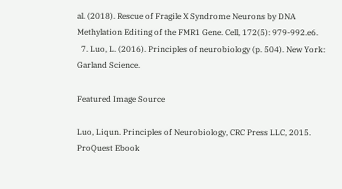al. (2018). Rescue of Fragile X Syndrome Neurons by DNA Methylation Editing of the FMR1 Gene. Cell, 172(5): 979-992.e6.
  7. Luo, L. (2016). Principles of neurobiology (p. 504). New York: Garland Science.

Featured Image Source

Luo, Liqun. Principles of Neurobiology, CRC Press LLC, 2015. ProQuest Ebook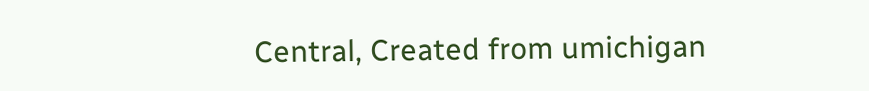Central, Created from umichigan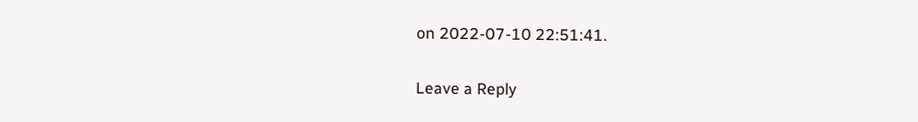on 2022-07-10 22:51:41.

Leave a Reply